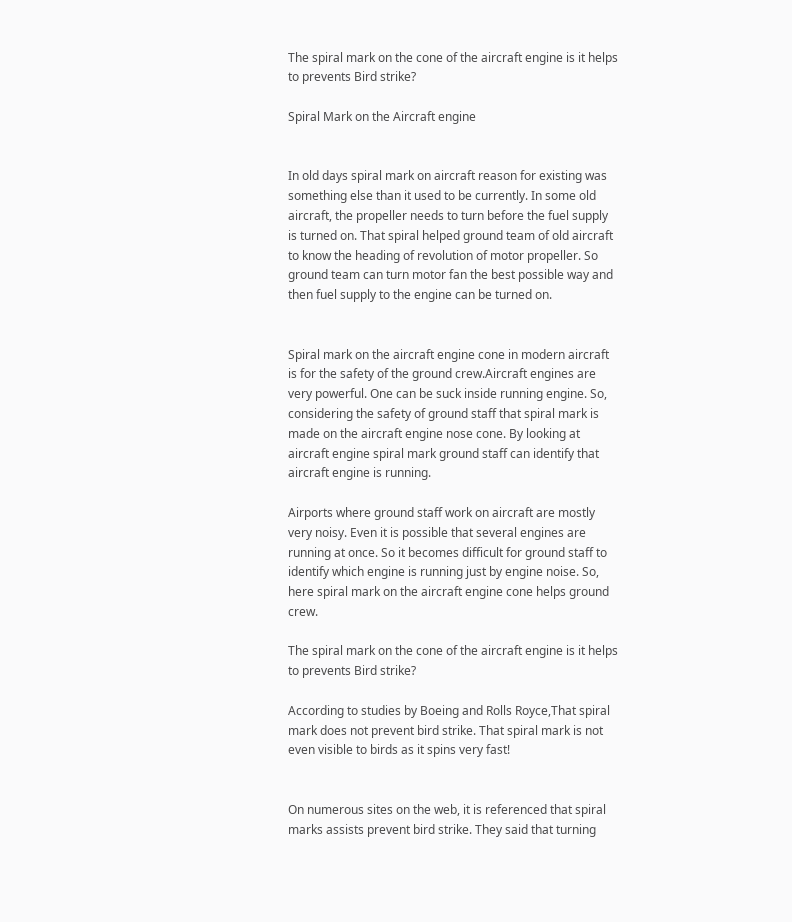The spiral mark on the cone of the aircraft engine is it helps to prevents Bird strike?

Spiral Mark on the Aircraft engine


In old days spiral mark on aircraft reason for existing was something else than it used to be currently. In some old aircraft, the propeller needs to turn before the fuel supply is turned on. That spiral helped ground team of old aircraft to know the heading of revolution of motor propeller. So ground team can turn motor fan the best possible way and then fuel supply to the engine can be turned on.


Spiral mark on the aircraft engine cone in modern aircraft is for the safety of the ground crew.Aircraft engines are very powerful. One can be suck inside running engine. So, considering the safety of ground staff that spiral mark is made on the aircraft engine nose cone. By looking at aircraft engine spiral mark ground staff can identify that aircraft engine is running.

Airports where ground staff work on aircraft are mostly very noisy. Even it is possible that several engines are running at once. So it becomes difficult for ground staff to identify which engine is running just by engine noise. So, here spiral mark on the aircraft engine cone helps ground crew.

The spiral mark on the cone of the aircraft engine is it helps to prevents Bird strike?

According to studies by Boeing and Rolls Royce,That spiral mark does not prevent bird strike. That spiral mark is not even visible to birds as it spins very fast!


On numerous sites on the web, it is referenced that spiral marks assists prevent bird strike. They said that turning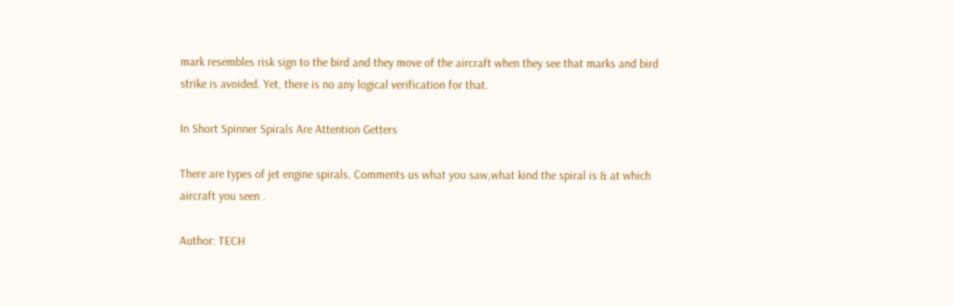mark resembles risk sign to the bird and they move of the aircraft when they see that marks and bird strike is avoided. Yet, there is no any logical verification for that.

In Short Spinner Spirals Are Attention Getters

There are types of jet engine spirals. Comments us what you saw,what kind the spiral is & at which aircraft you seen .

Author: TECH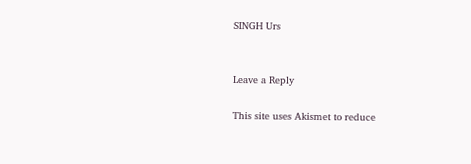SINGH Urs


Leave a Reply

This site uses Akismet to reduce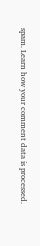spam. Learn how your comment data is processed.